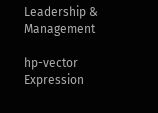Leadership & Management

hp-vector Expression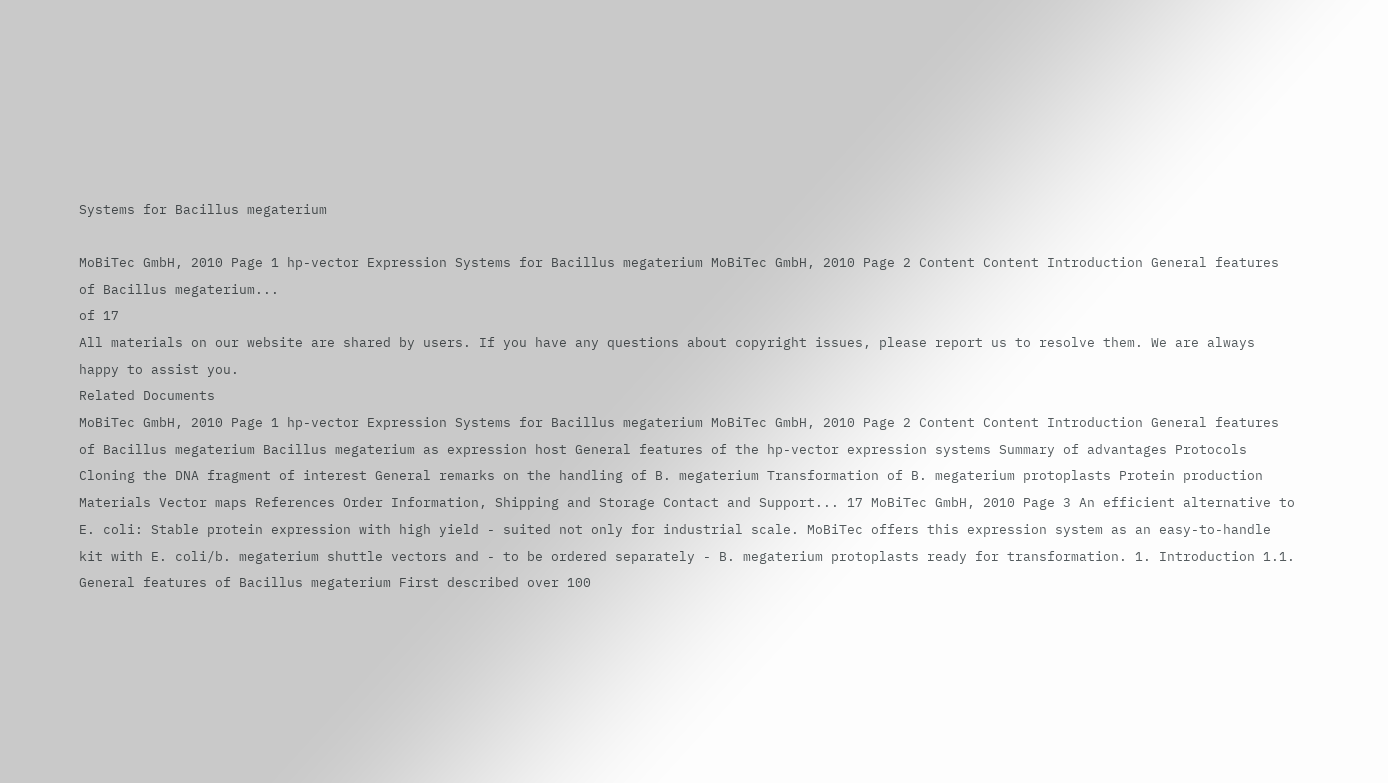Systems for Bacillus megaterium

MoBiTec GmbH, 2010 Page 1 hp-vector Expression Systems for Bacillus megaterium MoBiTec GmbH, 2010 Page 2 Content Content Introduction General features of Bacillus megaterium...
of 17
All materials on our website are shared by users. If you have any questions about copyright issues, please report us to resolve them. We are always happy to assist you.
Related Documents
MoBiTec GmbH, 2010 Page 1 hp-vector Expression Systems for Bacillus megaterium MoBiTec GmbH, 2010 Page 2 Content Content Introduction General features of Bacillus megaterium Bacillus megaterium as expression host General features of the hp-vector expression systems Summary of advantages Protocols Cloning the DNA fragment of interest General remarks on the handling of B. megaterium Transformation of B. megaterium protoplasts Protein production Materials Vector maps References Order Information, Shipping and Storage Contact and Support... 17 MoBiTec GmbH, 2010 Page 3 An efficient alternative to E. coli: Stable protein expression with high yield - suited not only for industrial scale. MoBiTec offers this expression system as an easy-to-handle kit with E. coli/b. megaterium shuttle vectors and - to be ordered separately - B. megaterium protoplasts ready for transformation. 1. Introduction 1.1. General features of Bacillus megaterium First described over 100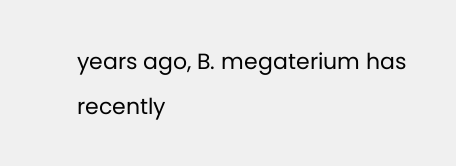years ago, B. megaterium has recently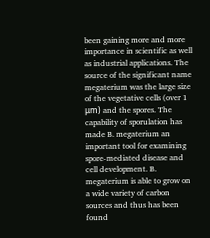been gaining more and more importance in scientific as well as industrial applications. The source of the significant name megaterium was the large size of the vegetative cells (over 1 μm) and the spores. The capability of sporulation has made B. megaterium an important tool for examining spore-mediated disease and cell development. B. megaterium is able to grow on a wide variety of carbon sources and thus has been found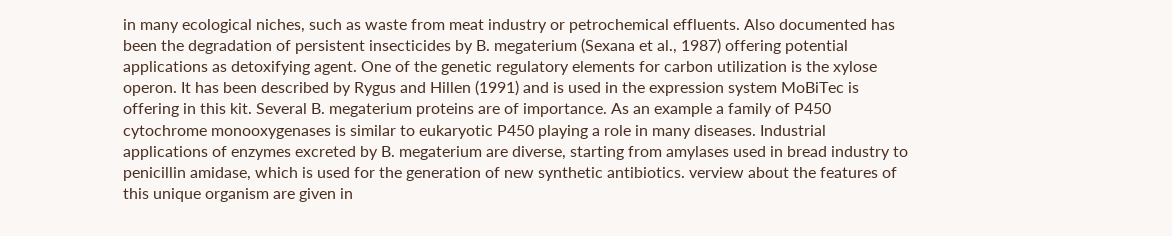in many ecological niches, such as waste from meat industry or petrochemical effluents. Also documented has been the degradation of persistent insecticides by B. megaterium (Sexana et al., 1987) offering potential applications as detoxifying agent. One of the genetic regulatory elements for carbon utilization is the xylose operon. It has been described by Rygus and Hillen (1991) and is used in the expression system MoBiTec is offering in this kit. Several B. megaterium proteins are of importance. As an example a family of P450 cytochrome monooxygenases is similar to eukaryotic P450 playing a role in many diseases. Industrial applications of enzymes excreted by B. megaterium are diverse, starting from amylases used in bread industry to penicillin amidase, which is used for the generation of new synthetic antibiotics. verview about the features of this unique organism are given in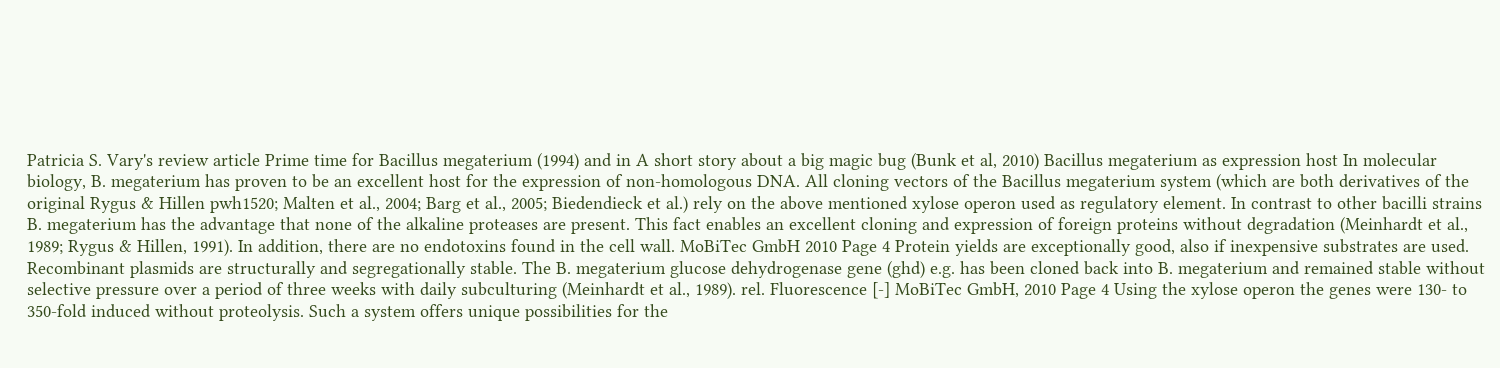Patricia S. Vary's review article Prime time for Bacillus megaterium (1994) and in A short story about a big magic bug (Bunk et al, 2010) Bacillus megaterium as expression host In molecular biology, B. megaterium has proven to be an excellent host for the expression of non-homologous DNA. All cloning vectors of the Bacillus megaterium system (which are both derivatives of the original Rygus & Hillen pwh1520; Malten et al., 2004; Barg et al., 2005; Biedendieck et al.) rely on the above mentioned xylose operon used as regulatory element. In contrast to other bacilli strains B. megaterium has the advantage that none of the alkaline proteases are present. This fact enables an excellent cloning and expression of foreign proteins without degradation (Meinhardt et al., 1989; Rygus & Hillen, 1991). In addition, there are no endotoxins found in the cell wall. MoBiTec GmbH 2010 Page 4 Protein yields are exceptionally good, also if inexpensive substrates are used. Recombinant plasmids are structurally and segregationally stable. The B. megaterium glucose dehydrogenase gene (ghd) e.g. has been cloned back into B. megaterium and remained stable without selective pressure over a period of three weeks with daily subculturing (Meinhardt et al., 1989). rel. Fluorescence [-] MoBiTec GmbH, 2010 Page 4 Using the xylose operon the genes were 130- to 350-fold induced without proteolysis. Such a system offers unique possibilities for the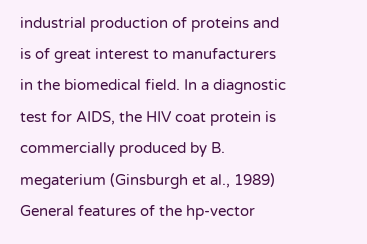industrial production of proteins and is of great interest to manufacturers in the biomedical field. In a diagnostic test for AIDS, the HIV coat protein is commercially produced by B. megaterium (Ginsburgh et al., 1989) General features of the hp-vector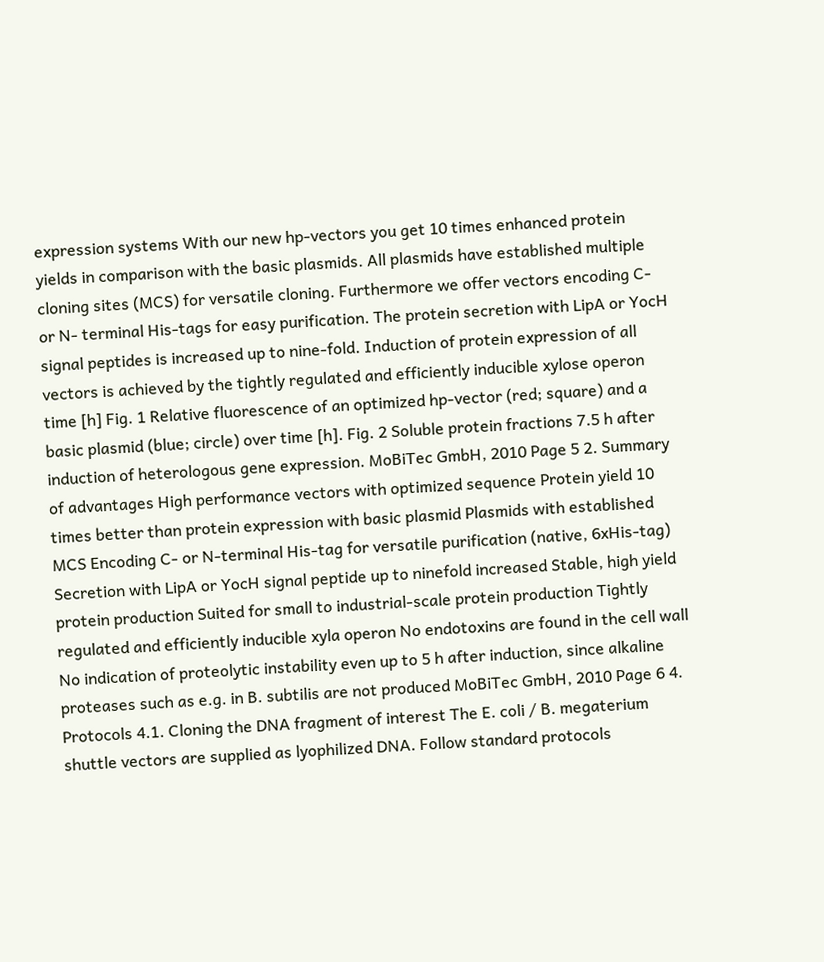expression systems With our new hp-vectors you get 10 times enhanced protein yields in comparison with the basic plasmids. All plasmids have established multiple cloning sites (MCS) for versatile cloning. Furthermore we offer vectors encoding C- or N- terminal His-tags for easy purification. The protein secretion with LipA or YocH signal peptides is increased up to nine-fold. Induction of protein expression of all vectors is achieved by the tightly regulated and efficiently inducible xylose operon time [h] Fig. 1 Relative fluorescence of an optimized hp-vector (red; square) and a basic plasmid (blue; circle) over time [h]. Fig. 2 Soluble protein fractions 7.5 h after induction of heterologous gene expression. MoBiTec GmbH, 2010 Page 5 2. Summary of advantages High performance vectors with optimized sequence Protein yield 10 times better than protein expression with basic plasmid Plasmids with established MCS Encoding C- or N-terminal His-tag for versatile purification (native, 6xHis-tag) Secretion with LipA or YocH signal peptide up to ninefold increased Stable, high yield protein production Suited for small to industrial-scale protein production Tightly regulated and efficiently inducible xyla operon No endotoxins are found in the cell wall No indication of proteolytic instability even up to 5 h after induction, since alkaline proteases such as e.g. in B. subtilis are not produced MoBiTec GmbH, 2010 Page 6 4. Protocols 4.1. Cloning the DNA fragment of interest The E. coli / B. megaterium shuttle vectors are supplied as lyophilized DNA. Follow standard protocols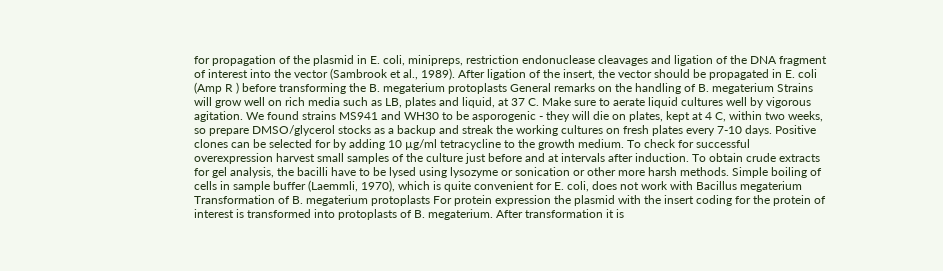for propagation of the plasmid in E. coli, minipreps, restriction endonuclease cleavages and ligation of the DNA fragment of interest into the vector (Sambrook et al., 1989). After ligation of the insert, the vector should be propagated in E. coli (Amp R ) before transforming the B. megaterium protoplasts General remarks on the handling of B. megaterium Strains will grow well on rich media such as LB, plates and liquid, at 37 C. Make sure to aerate liquid cultures well by vigorous agitation. We found strains MS941 and WH30 to be asporogenic - they will die on plates, kept at 4 C, within two weeks, so prepare DMSO/glycerol stocks as a backup and streak the working cultures on fresh plates every 7-10 days. Positive clones can be selected for by adding 10 µg/ml tetracycline to the growth medium. To check for successful overexpression harvest small samples of the culture just before and at intervals after induction. To obtain crude extracts for gel analysis, the bacilli have to be lysed using lysozyme or sonication or other more harsh methods. Simple boiling of cells in sample buffer (Laemmli, 1970), which is quite convenient for E. coli, does not work with Bacillus megaterium Transformation of B. megaterium protoplasts For protein expression the plasmid with the insert coding for the protein of interest is transformed into protoplasts of B. megaterium. After transformation it is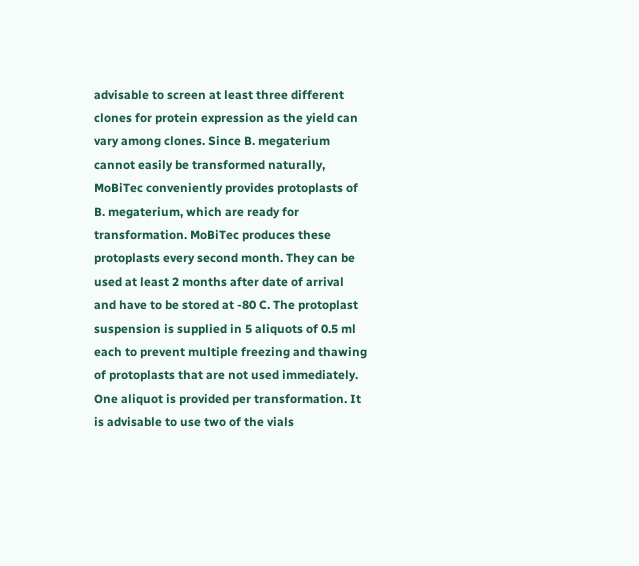advisable to screen at least three different clones for protein expression as the yield can vary among clones. Since B. megaterium cannot easily be transformed naturally, MoBiTec conveniently provides protoplasts of B. megaterium, which are ready for transformation. MoBiTec produces these protoplasts every second month. They can be used at least 2 months after date of arrival and have to be stored at -80 C. The protoplast suspension is supplied in 5 aliquots of 0.5 ml each to prevent multiple freezing and thawing of protoplasts that are not used immediately. One aliquot is provided per transformation. It is advisable to use two of the vials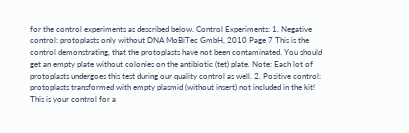for the control experiments as described below. Control Experiments: 1. Negative control: protoplasts only without DNA MoBiTec GmbH, 2010 Page 7 This is the control demonstrating, that the protoplasts have not been contaminated. You should get an empty plate without colonies on the antibiotic (tet) plate. Note: Each lot of protoplasts undergoes this test during our quality control as well. 2. Positive control: protoplasts transformed with empty plasmid (without insert) not included in the kit! This is your control for a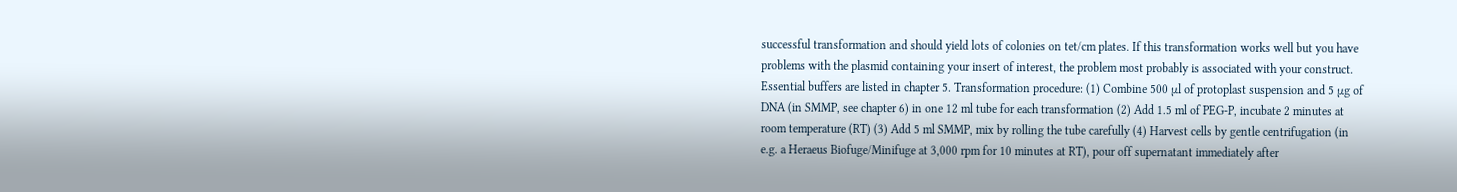successful transformation and should yield lots of colonies on tet/cm plates. If this transformation works well but you have problems with the plasmid containing your insert of interest, the problem most probably is associated with your construct. Essential buffers are listed in chapter 5. Transformation procedure: (1) Combine 500 μl of protoplast suspension and 5 μg of DNA (in SMMP, see chapter 6) in one 12 ml tube for each transformation (2) Add 1.5 ml of PEG-P, incubate 2 minutes at room temperature (RT) (3) Add 5 ml SMMP, mix by rolling the tube carefully (4) Harvest cells by gentle centrifugation (in e.g. a Heraeus Biofuge/Minifuge at 3,000 rpm for 10 minutes at RT), pour off supernatant immediately after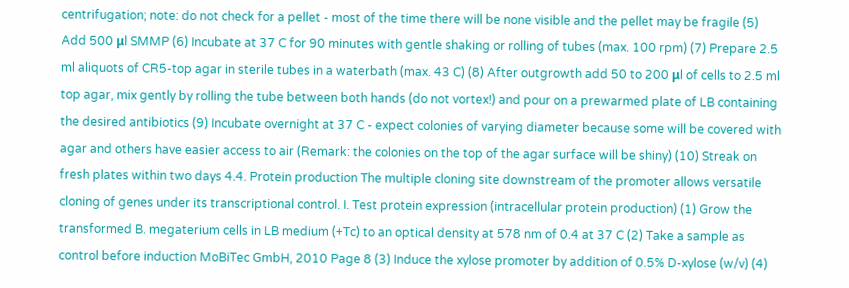centrifugation; note: do not check for a pellet - most of the time there will be none visible and the pellet may be fragile (5) Add 500 μl SMMP (6) Incubate at 37 C for 90 minutes with gentle shaking or rolling of tubes (max. 100 rpm) (7) Prepare 2.5 ml aliquots of CR5-top agar in sterile tubes in a waterbath (max. 43 C) (8) After outgrowth add 50 to 200 μl of cells to 2.5 ml top agar, mix gently by rolling the tube between both hands (do not vortex!) and pour on a prewarmed plate of LB containing the desired antibiotics (9) Incubate overnight at 37 C - expect colonies of varying diameter because some will be covered with agar and others have easier access to air (Remark: the colonies on the top of the agar surface will be shiny) (10) Streak on fresh plates within two days 4.4. Protein production The multiple cloning site downstream of the promoter allows versatile cloning of genes under its transcriptional control. I. Test protein expression (intracellular protein production) (1) Grow the transformed B. megaterium cells in LB medium (+Tc) to an optical density at 578 nm of 0.4 at 37 C (2) Take a sample as control before induction MoBiTec GmbH, 2010 Page 8 (3) Induce the xylose promoter by addition of 0.5% D-xylose (w/v) (4)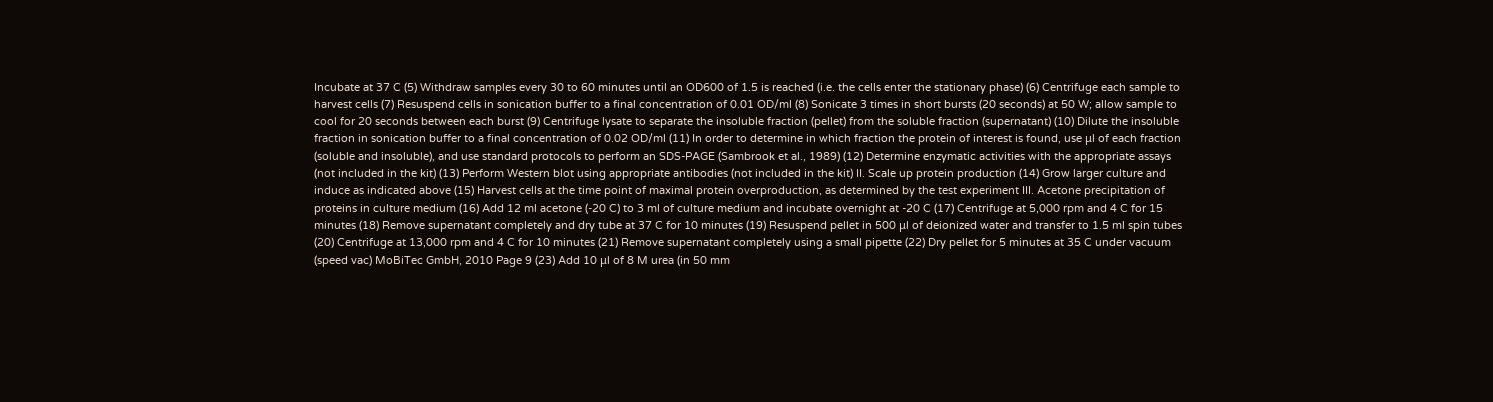Incubate at 37 C (5) Withdraw samples every 30 to 60 minutes until an OD600 of 1.5 is reached (i.e. the cells enter the stationary phase) (6) Centrifuge each sample to harvest cells (7) Resuspend cells in sonication buffer to a final concentration of 0.01 OD/ml (8) Sonicate 3 times in short bursts (20 seconds) at 50 W; allow sample to cool for 20 seconds between each burst (9) Centrifuge lysate to separate the insoluble fraction (pellet) from the soluble fraction (supernatant) (10) Dilute the insoluble fraction in sonication buffer to a final concentration of 0.02 OD/ml (11) In order to determine in which fraction the protein of interest is found, use μl of each fraction (soluble and insoluble), and use standard protocols to perform an SDS-PAGE (Sambrook et al., 1989) (12) Determine enzymatic activities with the appropriate assays (not included in the kit) (13) Perform Western blot using appropriate antibodies (not included in the kit) II. Scale up protein production (14) Grow larger culture and induce as indicated above (15) Harvest cells at the time point of maximal protein overproduction, as determined by the test experiment III. Acetone precipitation of proteins in culture medium (16) Add 12 ml acetone (-20 C) to 3 ml of culture medium and incubate overnight at -20 C (17) Centrifuge at 5,000 rpm and 4 C for 15 minutes (18) Remove supernatant completely and dry tube at 37 C for 10 minutes (19) Resuspend pellet in 500 μl of deionized water and transfer to 1.5 ml spin tubes (20) Centrifuge at 13,000 rpm and 4 C for 10 minutes (21) Remove supernatant completely using a small pipette (22) Dry pellet for 5 minutes at 35 C under vacuum (speed vac) MoBiTec GmbH, 2010 Page 9 (23) Add 10 μl of 8 M urea (in 50 mm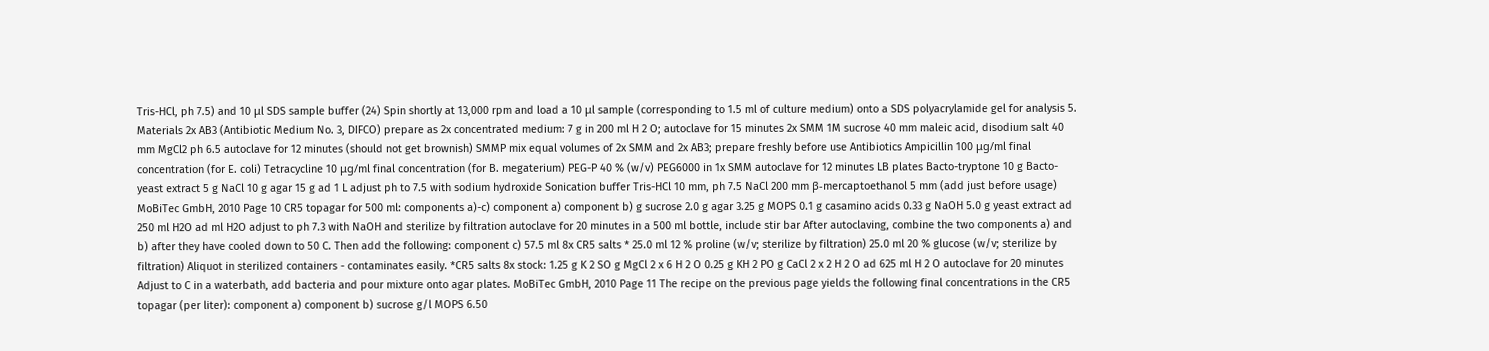Tris-HCl, ph 7.5) and 10 μl SDS sample buffer (24) Spin shortly at 13,000 rpm and load a 10 μl sample (corresponding to 1.5 ml of culture medium) onto a SDS polyacrylamide gel for analysis 5. Materials 2x AB3 (Antibiotic Medium No. 3, DIFCO) prepare as 2x concentrated medium: 7 g in 200 ml H 2 O; autoclave for 15 minutes 2x SMM 1M sucrose 40 mm maleic acid, disodium salt 40 mm MgCl2 ph 6.5 autoclave for 12 minutes (should not get brownish) SMMP mix equal volumes of 2x SMM and 2x AB3; prepare freshly before use Antibiotics Ampicillin 100 μg/ml final concentration (for E. coli) Tetracycline 10 μg/ml final concentration (for B. megaterium) PEG-P 40 % (w/v) PEG6000 in 1x SMM autoclave for 12 minutes LB plates Bacto-tryptone 10 g Bacto-yeast extract 5 g NaCl 10 g agar 15 g ad 1 L adjust ph to 7.5 with sodium hydroxide Sonication buffer Tris-HCl 10 mm, ph 7.5 NaCl 200 mm β-mercaptoethanol 5 mm (add just before usage) MoBiTec GmbH, 2010 Page 10 CR5 topagar for 500 ml: components a)-c) component a) component b) g sucrose 2.0 g agar 3.25 g MOPS 0.1 g casamino acids 0.33 g NaOH 5.0 g yeast extract ad 250 ml H2O ad ml H2O adjust to ph 7.3 with NaOH and sterilize by filtration autoclave for 20 minutes in a 500 ml bottle, include stir bar After autoclaving, combine the two components a) and b) after they have cooled down to 50 C. Then add the following: component c) 57.5 ml 8x CR5 salts * 25.0 ml 12 % proline (w/v; sterilize by filtration) 25.0 ml 20 % glucose (w/v; sterilize by filtration) Aliquot in sterilized containers - contaminates easily. *CR5 salts 8x stock: 1.25 g K 2 SO g MgCl 2 x 6 H 2 O 0.25 g KH 2 PO g CaCl 2 x 2 H 2 O ad 625 ml H 2 O autoclave for 20 minutes Adjust to C in a waterbath, add bacteria and pour mixture onto agar plates. MoBiTec GmbH, 2010 Page 11 The recipe on the previous page yields the following final concentrations in the CR5 topagar (per liter): component a) component b) sucrose g/l MOPS 6.50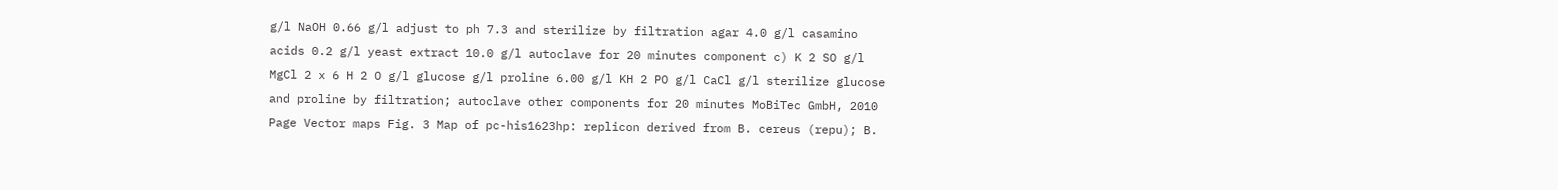g/l NaOH 0.66 g/l adjust to ph 7.3 and sterilize by filtration agar 4.0 g/l casamino acids 0.2 g/l yeast extract 10.0 g/l autoclave for 20 minutes component c) K 2 SO g/l MgCl 2 x 6 H 2 O g/l glucose g/l proline 6.00 g/l KH 2 PO g/l CaCl g/l sterilize glucose and proline by filtration; autoclave other components for 20 minutes MoBiTec GmbH, 2010 Page Vector maps Fig. 3 Map of pc-his1623hp: replicon derived from B. cereus (repu); B.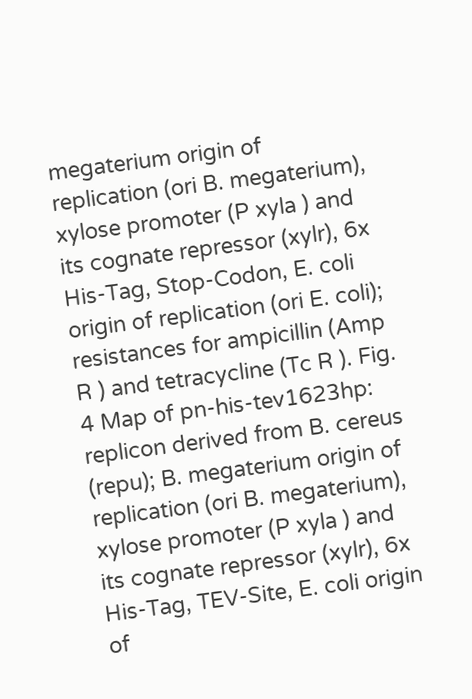megaterium origin of replication (ori B. megaterium), xylose promoter (P xyla ) and its cognate repressor (xylr), 6x His-Tag, Stop-Codon, E. coli origin of replication (ori E. coli); resistances for ampicillin (Amp R ) and tetracycline (Tc R ). Fig. 4 Map of pn-his-tev1623hp: replicon derived from B. cereus (repu); B. megaterium origin of replication (ori B. megaterium), xylose promoter (P xyla ) and its cognate repressor (xylr), 6x His-Tag, TEV-Site, E. coli origin of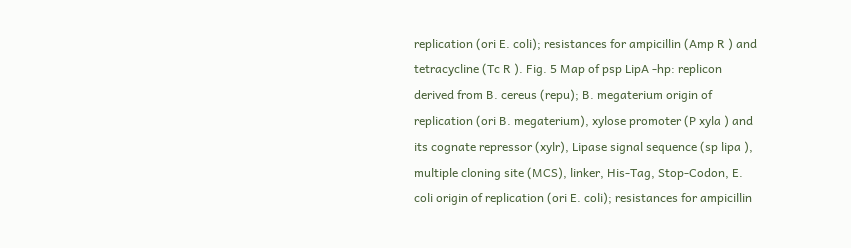replication (ori E. coli); resistances for ampicillin (Amp R ) and tetracycline (Tc R ). Fig. 5 Map of psp LipA -hp: replicon derived from B. cereus (repu); B. megaterium origin of replication (ori B. megaterium), xylose promoter (P xyla ) and its cognate repressor (xylr), Lipase signal sequence (sp lipa ), multiple cloning site (MCS), linker, His-Tag, Stop-Codon, E. coli origin of replication (ori E. coli); resistances for ampicillin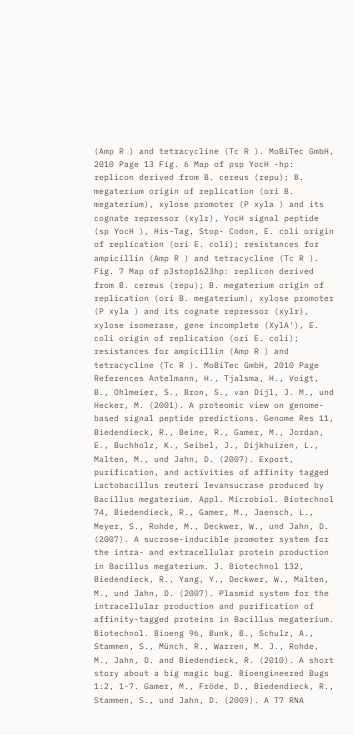(Amp R ) and tetracycline (Tc R ). MoBiTec GmbH, 2010 Page 13 Fig. 6 Map of psp YocH -hp: replicon derived from B. cereus (repu); B. megaterium origin of replication (ori B. megaterium), xylose promoter (P xyla ) and its cognate repressor (xylr), YocH signal peptide (sp YocH ), His-Tag, Stop- Codon, E. coli origin of replication (ori E. coli); resistances for ampicillin (Amp R ) and tetracycline (Tc R ). Fig. 7 Map of p3stop1623hp: replicon derived from B. cereus (repu); B. megaterium origin of replication (ori B. megaterium), xylose promoter (P xyla ) and its cognate repressor (xylr), xylose isomerase, gene incomplete (XylA'), E. coli origin of replication (ori E. coli); resistances for ampicillin (Amp R ) and tetracycline (Tc R ). MoBiTec GmbH, 2010 Page References Antelmann, H., Tjalsma, H., Voigt, B., Ohlmeier, S., Bron, S., van Dijl, J. M., und Hecker, M. (2001). A proteomic view on genome-based signal peptide predictions. Genome Res 11, Biedendieck, R., Beine, R., Gamer, M., Jordan, E., Buchholz, K., Seibel, J., Dijkhuizen, L., Malten, M., und Jahn, D. (2007). Export, purification, and activities of affinity tagged Lactobacillus reuteri levansucrase produced by Bacillus megaterium. Appl. Microbiol. Biotechnol 74, Biedendieck, R., Gamer, M., Jaensch, L., Meyer, S., Rohde, M., Deckwer, W., und Jahn, D. (2007). A sucrose-inducible promoter system for the intra- and extracellular protein production in Bacillus megaterium. J. Biotechnol 132, Biedendieck, R., Yang, Y., Deckwer, W., Malten, M., und Jahn, D. (2007). Plasmid system for the intracellular production and purification of affinity-tagged proteins in Bacillus megaterium. Biotechnol. Bioeng 96, Bunk, B., Schulz, A., Stammen, S., Münch, R., Warren, M. J., Rohde, M., Jahn, D. and Biedendieck, R. (2010). A short story about a big magic bug. Bioengineered Bugs 1:2, 1-7. Gamer, M., Fröde, D., Biedendieck, R., Stammen, S., und Jahn, D. (2009). A T7 RNA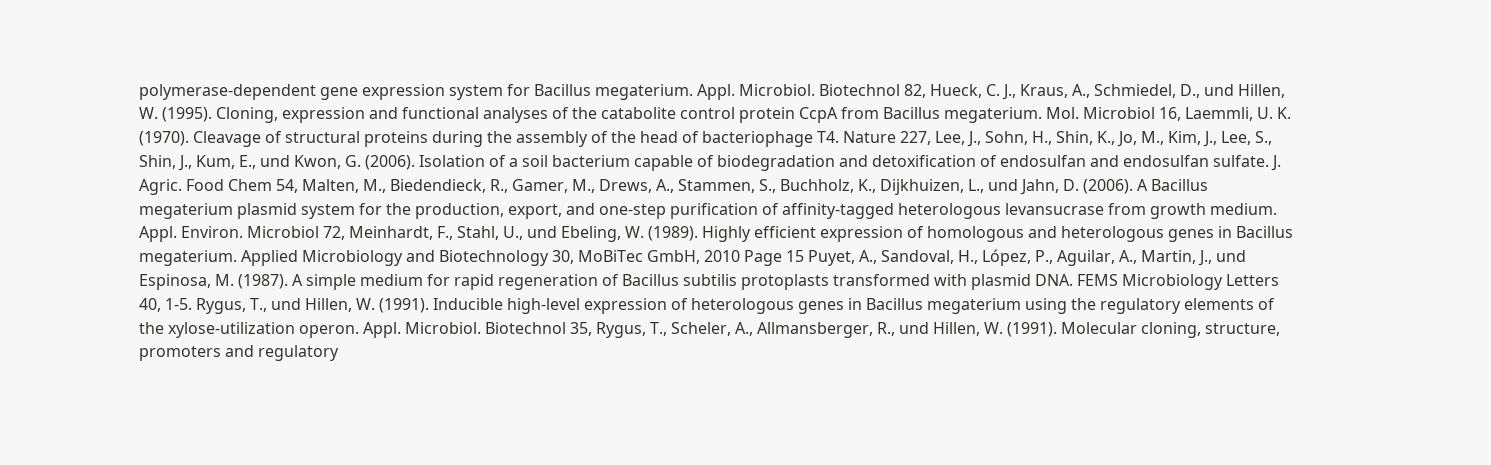polymerase-dependent gene expression system for Bacillus megaterium. Appl. Microbiol. Biotechnol 82, Hueck, C. J., Kraus, A., Schmiedel, D., und Hillen, W. (1995). Cloning, expression and functional analyses of the catabolite control protein CcpA from Bacillus megaterium. Mol. Microbiol 16, Laemmli, U. K. (1970). Cleavage of structural proteins during the assembly of the head of bacteriophage T4. Nature 227, Lee, J., Sohn, H., Shin, K., Jo, M., Kim, J., Lee, S., Shin, J., Kum, E., und Kwon, G. (2006). Isolation of a soil bacterium capable of biodegradation and detoxification of endosulfan and endosulfan sulfate. J. Agric. Food Chem 54, Malten, M., Biedendieck, R., Gamer, M., Drews, A., Stammen, S., Buchholz, K., Dijkhuizen, L., und Jahn, D. (2006). A Bacillus megaterium plasmid system for the production, export, and one-step purification of affinity-tagged heterologous levansucrase from growth medium. Appl. Environ. Microbiol 72, Meinhardt, F., Stahl, U., und Ebeling, W. (1989). Highly efficient expression of homologous and heterologous genes in Bacillus megaterium. Applied Microbiology and Biotechnology 30, MoBiTec GmbH, 2010 Page 15 Puyet, A., Sandoval, H., López, P., Aguilar, A., Martin, J., und Espinosa, M. (1987). A simple medium for rapid regeneration of Bacillus subtilis protoplasts transformed with plasmid DNA. FEMS Microbiology Letters 40, 1-5. Rygus, T., und Hillen, W. (1991). Inducible high-level expression of heterologous genes in Bacillus megaterium using the regulatory elements of the xylose-utilization operon. Appl. Microbiol. Biotechnol 35, Rygus, T., Scheler, A., Allmansberger, R., und Hillen, W. (1991). Molecular cloning, structure, promoters and regulatory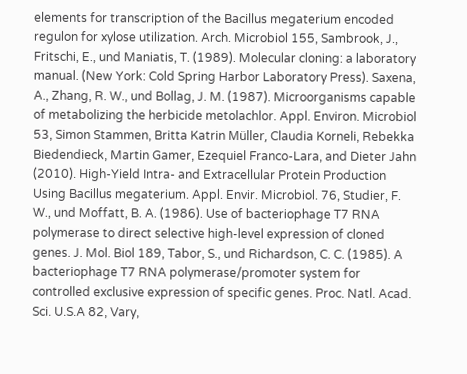elements for transcription of the Bacillus megaterium encoded regulon for xylose utilization. Arch. Microbiol 155, Sambrook, J., Fritschi, E., und Maniatis, T. (1989). Molecular cloning: a laboratory manual. (New York: Cold Spring Harbor Laboratory Press). Saxena, A., Zhang, R. W., und Bollag, J. M. (1987). Microorganisms capable of metabolizing the herbicide metolachlor. Appl. Environ. Microbiol 53, Simon Stammen, Britta Katrin Müller, Claudia Korneli, Rebekka Biedendieck, Martin Gamer, Ezequiel Franco-Lara, and Dieter Jahn (2010). High-Yield Intra- and Extracellular Protein Production Using Bacillus megaterium. Appl. Envir. Microbiol. 76, Studier, F. W., und Moffatt, B. A. (1986). Use of bacteriophage T7 RNA polymerase to direct selective high-level expression of cloned genes. J. Mol. Biol 189, Tabor, S., und Richardson, C. C. (1985). A bacteriophage T7 RNA polymerase/promoter system for controlled exclusive expression of specific genes. Proc. Natl. Acad. Sci. U.S.A 82, Vary,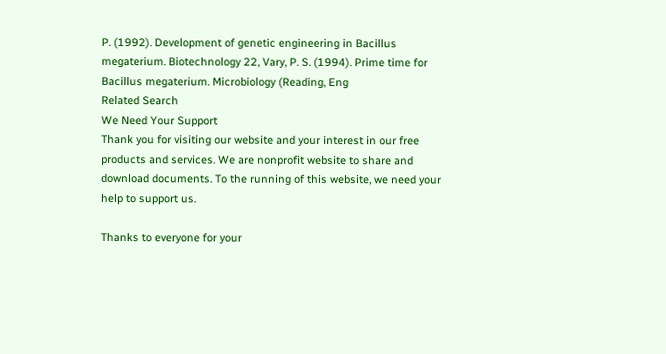P. (1992). Development of genetic engineering in Bacillus megaterium. Biotechnology 22, Vary, P. S. (1994). Prime time for Bacillus megaterium. Microbiology (Reading, Eng
Related Search
We Need Your Support
Thank you for visiting our website and your interest in our free products and services. We are nonprofit website to share and download documents. To the running of this website, we need your help to support us.

Thanks to everyone for your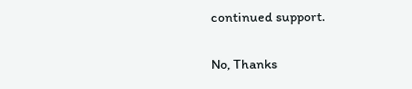continued support.

No, Thanks